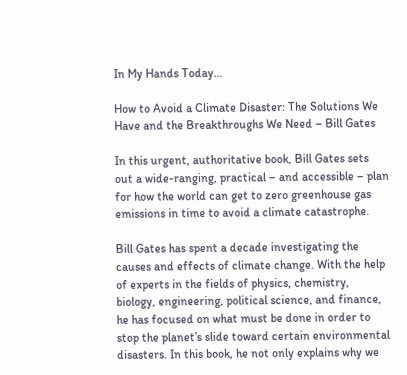In My Hands Today…

How to Avoid a Climate Disaster: The Solutions We Have and the Breakthroughs We Need – Bill Gates

In this urgent, authoritative book, Bill Gates sets out a wide-ranging, practical – and accessible – plan for how the world can get to zero greenhouse gas emissions in time to avoid a climate catastrophe.

Bill Gates has spent a decade investigating the causes and effects of climate change. With the help of experts in the fields of physics, chemistry, biology, engineering, political science, and finance, he has focused on what must be done in order to stop the planet’s slide toward certain environmental disasters. In this book, he not only explains why we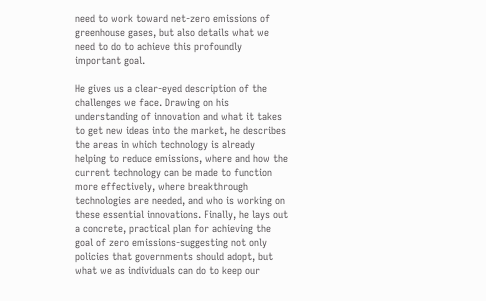need to work toward net-zero emissions of greenhouse gases, but also details what we need to do to achieve this profoundly important goal.

He gives us a clear-eyed description of the challenges we face. Drawing on his understanding of innovation and what it takes to get new ideas into the market, he describes the areas in which technology is already helping to reduce emissions, where and how the current technology can be made to function more effectively, where breakthrough technologies are needed, and who is working on these essential innovations. Finally, he lays out a concrete, practical plan for achieving the goal of zero emissions-suggesting not only policies that governments should adopt, but what we as individuals can do to keep our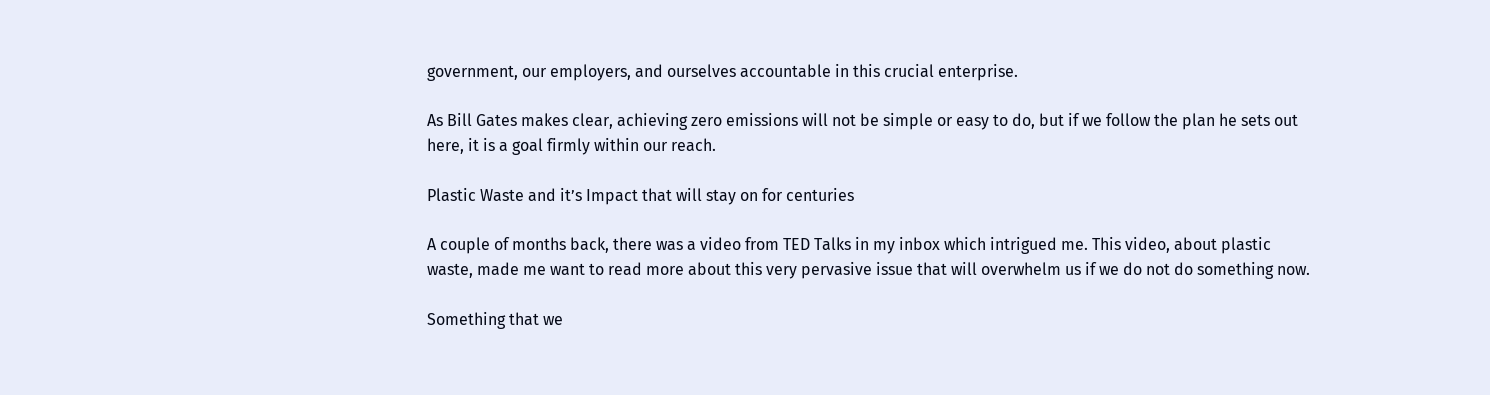government, our employers, and ourselves accountable in this crucial enterprise.

As Bill Gates makes clear, achieving zero emissions will not be simple or easy to do, but if we follow the plan he sets out here, it is a goal firmly within our reach.

Plastic Waste and it’s Impact that will stay on for centuries

A couple of months back, there was a video from TED Talks in my inbox which intrigued me. This video, about plastic waste, made me want to read more about this very pervasive issue that will overwhelm us if we do not do something now.

Something that we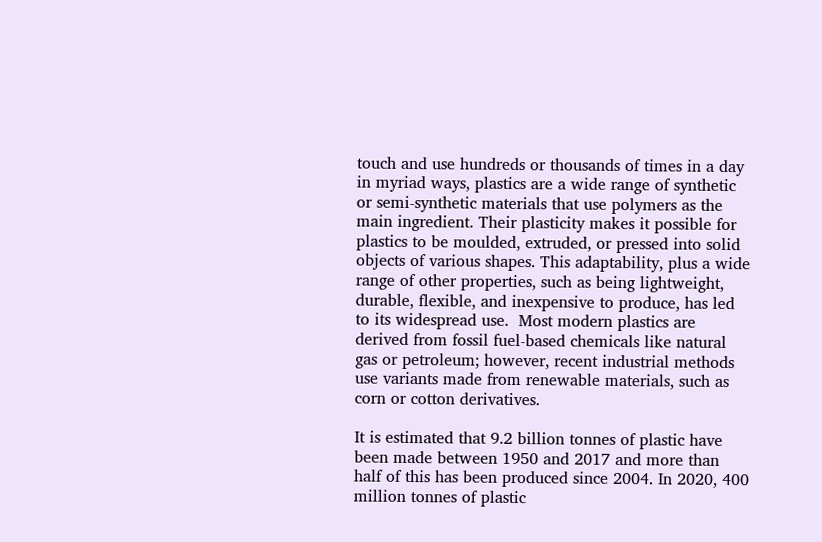touch and use hundreds or thousands of times in a day in myriad ways, plastics are a wide range of synthetic or semi-synthetic materials that use polymers as the main ingredient. Their plasticity makes it possible for plastics to be moulded, extruded, or pressed into solid objects of various shapes. This adaptability, plus a wide range of other properties, such as being lightweight, durable, flexible, and inexpensive to produce, has led to its widespread use.  Most modern plastics are derived from fossil fuel-based chemicals like natural gas or petroleum; however, recent industrial methods use variants made from renewable materials, such as corn or cotton derivatives.

It is estimated that 9.2 billion tonnes of plastic have been made between 1950 and 2017 and more than half of this has been produced since 2004. In 2020, 400 million tonnes of plastic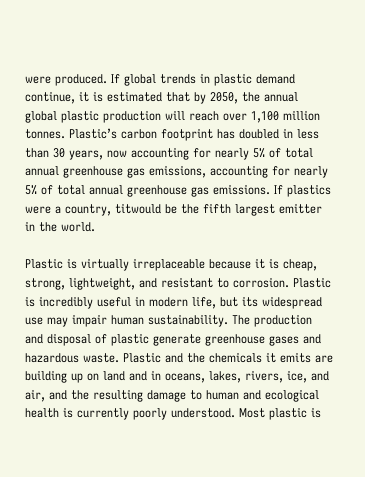were produced. If global trends in plastic demand continue, it is estimated that by 2050, the annual global plastic production will reach over 1,100 million tonnes. Plastic’s carbon footprint has doubled in less than 30 years, now accounting for nearly 5% of total annual greenhouse gas emissions, accounting for nearly 5% of total annual greenhouse gas emissions. If plastics were a country, titwould be the fifth largest emitter in the world.

Plastic is virtually irreplaceable because it is cheap, strong, lightweight, and resistant to corrosion. Plastic is incredibly useful in modern life, but its widespread use may impair human sustainability. The production and disposal of plastic generate greenhouse gases and hazardous waste. Plastic and the chemicals it emits are building up on land and in oceans, lakes, rivers, ice, and air, and the resulting damage to human and ecological health is currently poorly understood. Most plastic is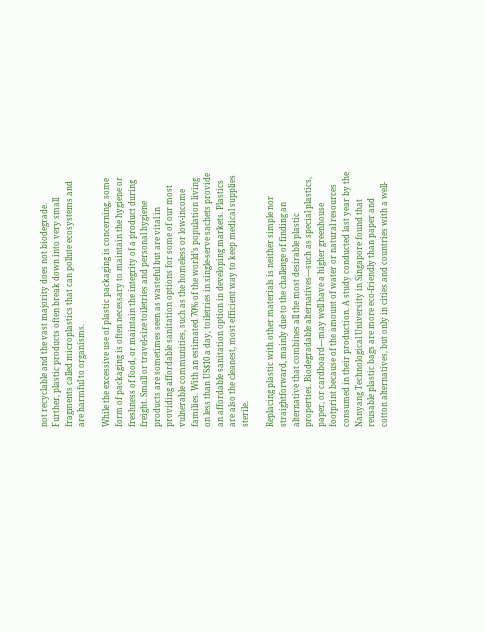not recyclable and the vast majority does not biodegrade. Further, plastic products often break down into very small fragments called microplastics that can pollute ecosystems and are harmful to organisms.

While the excessive use of plastic packaging is concerning, some form of packaging is often necessary to maintain the hygiene or freshness of food, or maintain the integrity of a product during freight. Small or travel-size toiletries and personal hygiene products are sometimes seen as wasteful but are vital in providing affordable sanitation options for some of our most vulnerable communities, such as the homeless or low-income families. With an estimated 70% of the world’s population living on less than US$10 a day, toiletries in single-serve sachets provide an affordable sanitation option in developing markets. Plastics are also the cleanest, most efficient way to keep medical supplies sterile.

Replacing plastic with other materials is neither simple nor straightforward, mainly due to the challenge of finding an alternative that combines all the most desirable plastic properties. Biodegradable alternatives—such as special plastics, paper, or cardboard—may well have a higher greenhouse footprint because of the amount of water or natural resources consumed in their production. A study conducted last year by the Nanyang Technological University in Singapore found that reusable plastic bags are more eco-friendly than paper and cotton alternatives, but only in cities and countries with a well-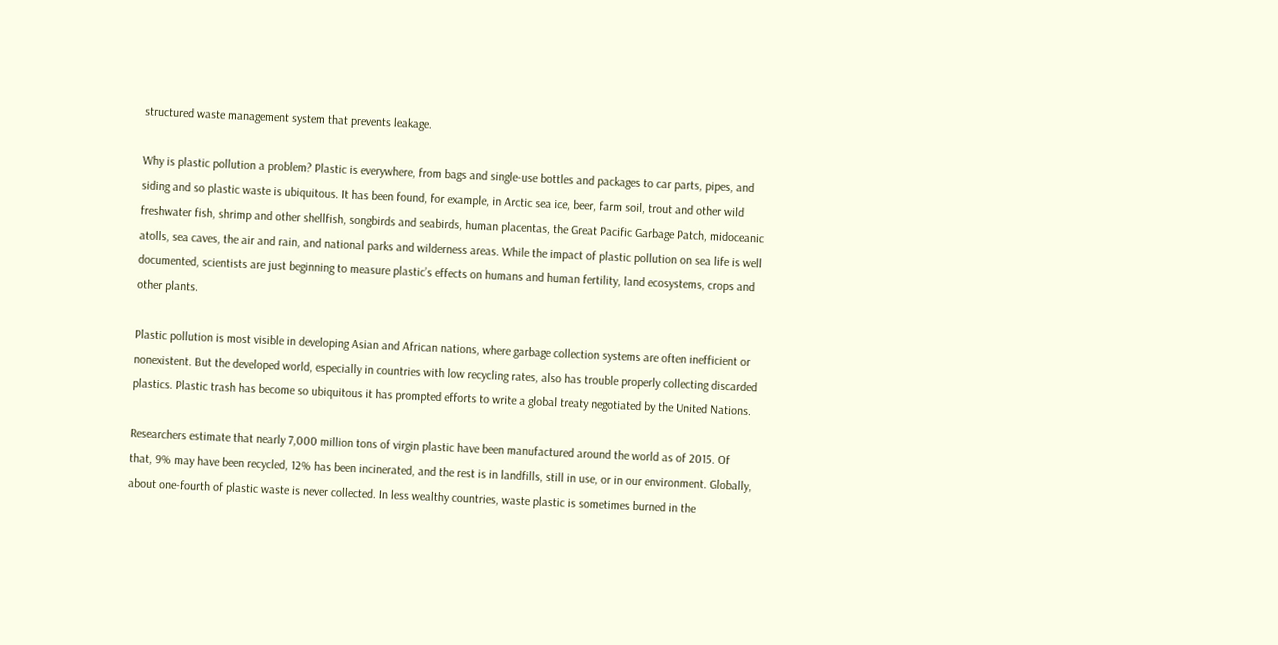structured waste management system that prevents leakage.

Why is plastic pollution a problem? Plastic is everywhere, from bags and single-use bottles and packages to car parts, pipes, and siding and so plastic waste is ubiquitous. It has been found, for example, in Arctic sea ice, beer, farm soil, trout and other wild freshwater fish, shrimp and other shellfish, songbirds and seabirds, human placentas, the Great Pacific Garbage Patch, midoceanic atolls, sea caves, the air and rain, and national parks and wilderness areas. While the impact of plastic pollution on sea life is well documented, scientists are just beginning to measure plastic’s effects on humans and human fertility, land ecosystems, crops and other plants.

Plastic pollution is most visible in developing Asian and African nations, where garbage collection systems are often inefficient or nonexistent. But the developed world, especially in countries with low recycling rates, also has trouble properly collecting discarded plastics. Plastic trash has become so ubiquitous it has prompted efforts to write a global treaty negotiated by the United Nations.

Researchers estimate that nearly 7,000 million tons of virgin plastic have been manufactured around the world as of 2015. Of that, 9% may have been recycled, 12% has been incinerated, and the rest is in landfills, still in use, or in our environment. Globally, about one-fourth of plastic waste is never collected. In less wealthy countries, waste plastic is sometimes burned in the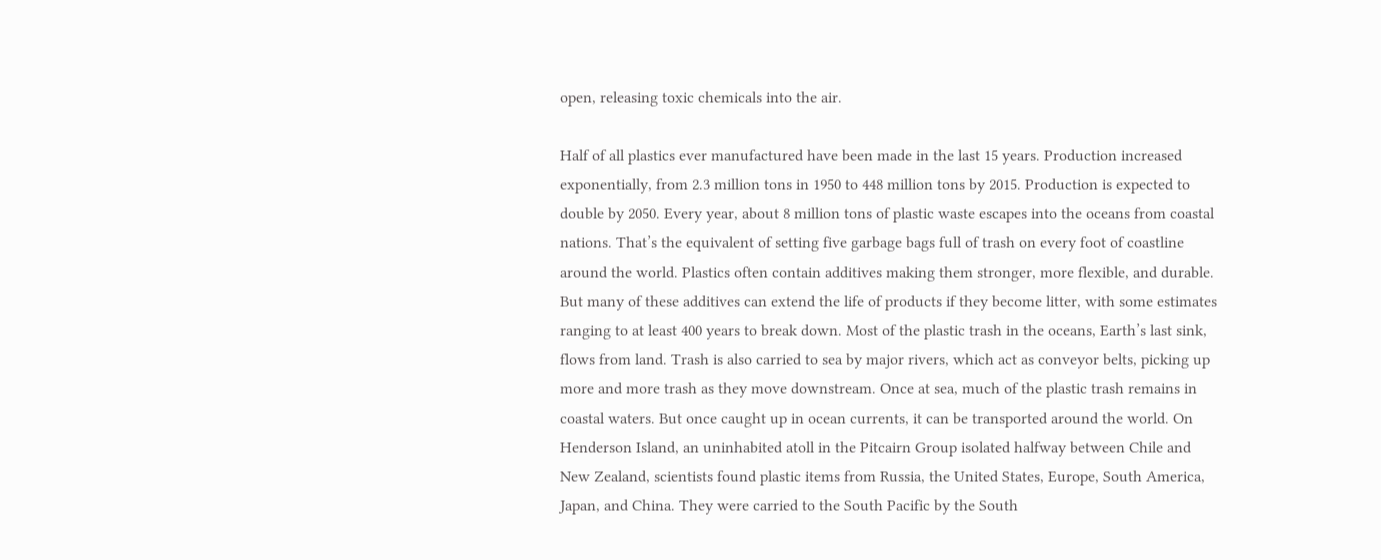open, releasing toxic chemicals into the air.

Half of all plastics ever manufactured have been made in the last 15 years. Production increased exponentially, from 2.3 million tons in 1950 to 448 million tons by 2015. Production is expected to double by 2050. Every year, about 8 million tons of plastic waste escapes into the oceans from coastal nations. That’s the equivalent of setting five garbage bags full of trash on every foot of coastline around the world. Plastics often contain additives making them stronger, more flexible, and durable. But many of these additives can extend the life of products if they become litter, with some estimates ranging to at least 400 years to break down. Most of the plastic trash in the oceans, Earth’s last sink, flows from land. Trash is also carried to sea by major rivers, which act as conveyor belts, picking up more and more trash as they move downstream. Once at sea, much of the plastic trash remains in coastal waters. But once caught up in ocean currents, it can be transported around the world. On Henderson Island, an uninhabited atoll in the Pitcairn Group isolated halfway between Chile and New Zealand, scientists found plastic items from Russia, the United States, Europe, South America, Japan, and China. They were carried to the South Pacific by the South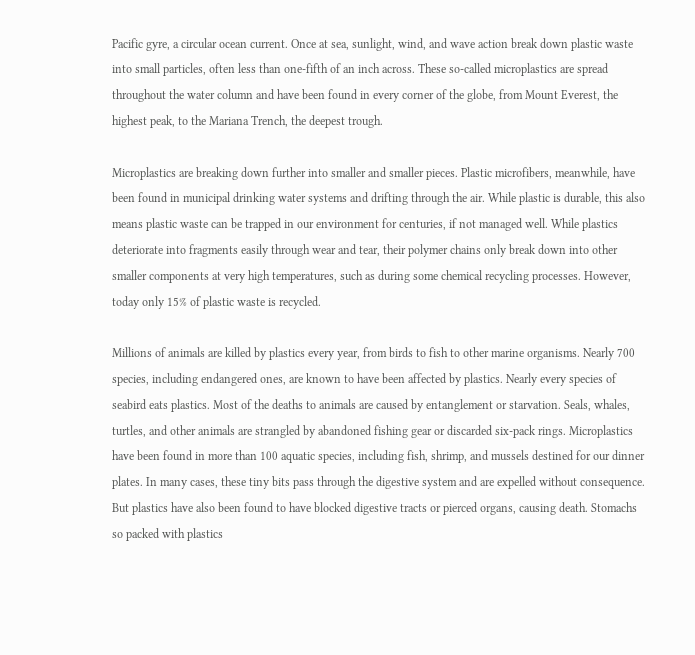Pacific gyre, a circular ocean current. Once at sea, sunlight, wind, and wave action break down plastic waste into small particles, often less than one-fifth of an inch across. These so-called microplastics are spread throughout the water column and have been found in every corner of the globe, from Mount Everest, the highest peak, to the Mariana Trench, the deepest trough.

Microplastics are breaking down further into smaller and smaller pieces. Plastic microfibers, meanwhile, have been found in municipal drinking water systems and drifting through the air. While plastic is durable, this also means plastic waste can be trapped in our environment for centuries, if not managed well. While plastics deteriorate into fragments easily through wear and tear, their polymer chains only break down into other smaller components at very high temperatures, such as during some chemical recycling processes. However, today only 15% of plastic waste is recycled.

Millions of animals are killed by plastics every year, from birds to fish to other marine organisms. Nearly 700 species, including endangered ones, are known to have been affected by plastics. Nearly every species of seabird eats plastics. Most of the deaths to animals are caused by entanglement or starvation. Seals, whales, turtles, and other animals are strangled by abandoned fishing gear or discarded six-pack rings. Microplastics have been found in more than 100 aquatic species, including fish, shrimp, and mussels destined for our dinner plates. In many cases, these tiny bits pass through the digestive system and are expelled without consequence. But plastics have also been found to have blocked digestive tracts or pierced organs, causing death. Stomachs so packed with plastics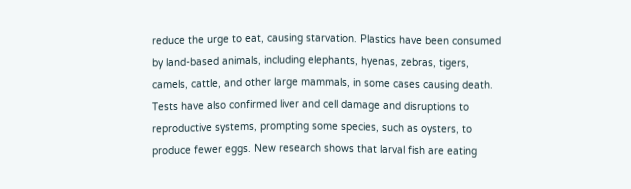reduce the urge to eat, causing starvation. Plastics have been consumed by land-based animals, including elephants, hyenas, zebras, tigers, camels, cattle, and other large mammals, in some cases causing death. Tests have also confirmed liver and cell damage and disruptions to reproductive systems, prompting some species, such as oysters, to produce fewer eggs. New research shows that larval fish are eating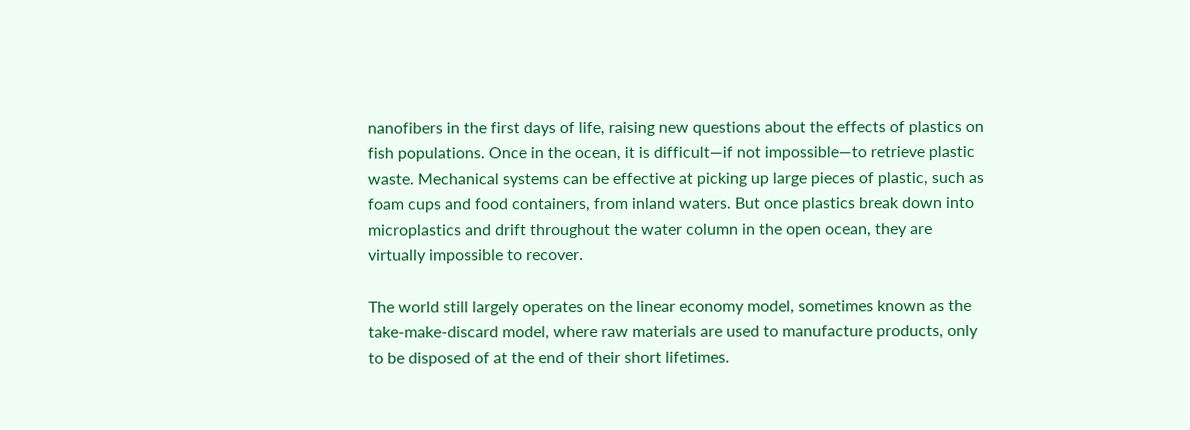nanofibers in the first days of life, raising new questions about the effects of plastics on fish populations. Once in the ocean, it is difficult—if not impossible—to retrieve plastic waste. Mechanical systems can be effective at picking up large pieces of plastic, such as foam cups and food containers, from inland waters. But once plastics break down into microplastics and drift throughout the water column in the open ocean, they are virtually impossible to recover.

The world still largely operates on the linear economy model, sometimes known as the take-make-discard model, where raw materials are used to manufacture products, only to be disposed of at the end of their short lifetimes.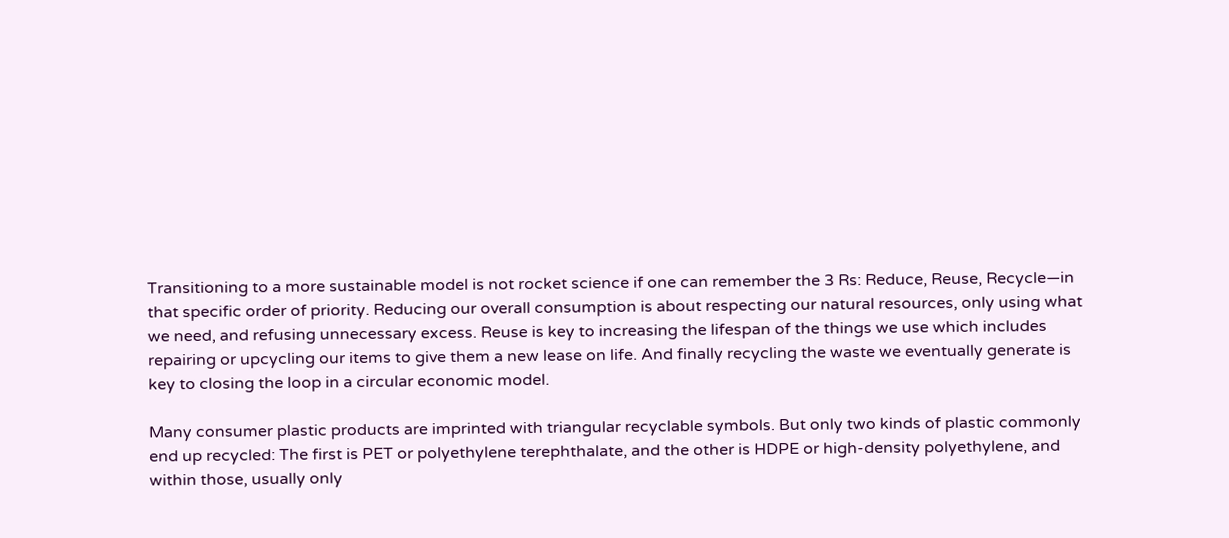Transitioning to a more sustainable model is not rocket science if one can remember the 3 Rs: Reduce, Reuse, Recycle—in that specific order of priority. Reducing our overall consumption is about respecting our natural resources, only using what we need, and refusing unnecessary excess. Reuse is key to increasing the lifespan of the things we use which includes repairing or upcycling our items to give them a new lease on life. And finally recycling the waste we eventually generate is key to closing the loop in a circular economic model.

Many consumer plastic products are imprinted with triangular recyclable symbols. But only two kinds of plastic commonly end up recycled: The first is PET or polyethylene terephthalate, and the other is HDPE or high-density polyethylene, and within those, usually only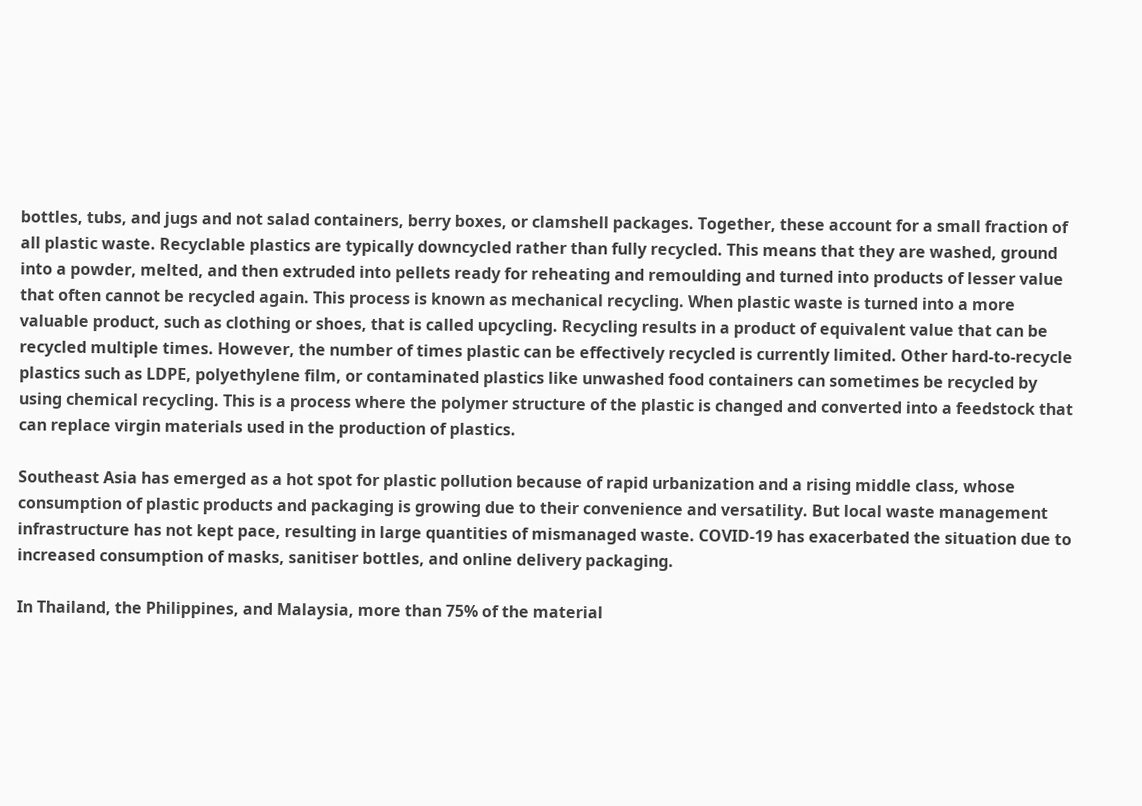bottles, tubs, and jugs and not salad containers, berry boxes, or clamshell packages. Together, these account for a small fraction of all plastic waste. Recyclable plastics are typically downcycled rather than fully recycled. This means that they are washed, ground into a powder, melted, and then extruded into pellets ready for reheating and remoulding and turned into products of lesser value that often cannot be recycled again. This process is known as mechanical recycling. When plastic waste is turned into a more valuable product, such as clothing or shoes, that is called upcycling. Recycling results in a product of equivalent value that can be recycled multiple times. However, the number of times plastic can be effectively recycled is currently limited. Other hard-to-recycle plastics such as LDPE, polyethylene film, or contaminated plastics like unwashed food containers can sometimes be recycled by using chemical recycling. This is a process where the polymer structure of the plastic is changed and converted into a feedstock that can replace virgin materials used in the production of plastics.

Southeast Asia has emerged as a hot spot for plastic pollution because of rapid urbanization and a rising middle class, whose consumption of plastic products and packaging is growing due to their convenience and versatility. But local waste management infrastructure has not kept pace, resulting in large quantities of mismanaged waste. COVID-19 has exacerbated the situation due to increased consumption of masks, sanitiser bottles, and online delivery packaging.

In Thailand, the Philippines, and Malaysia, more than 75% of the material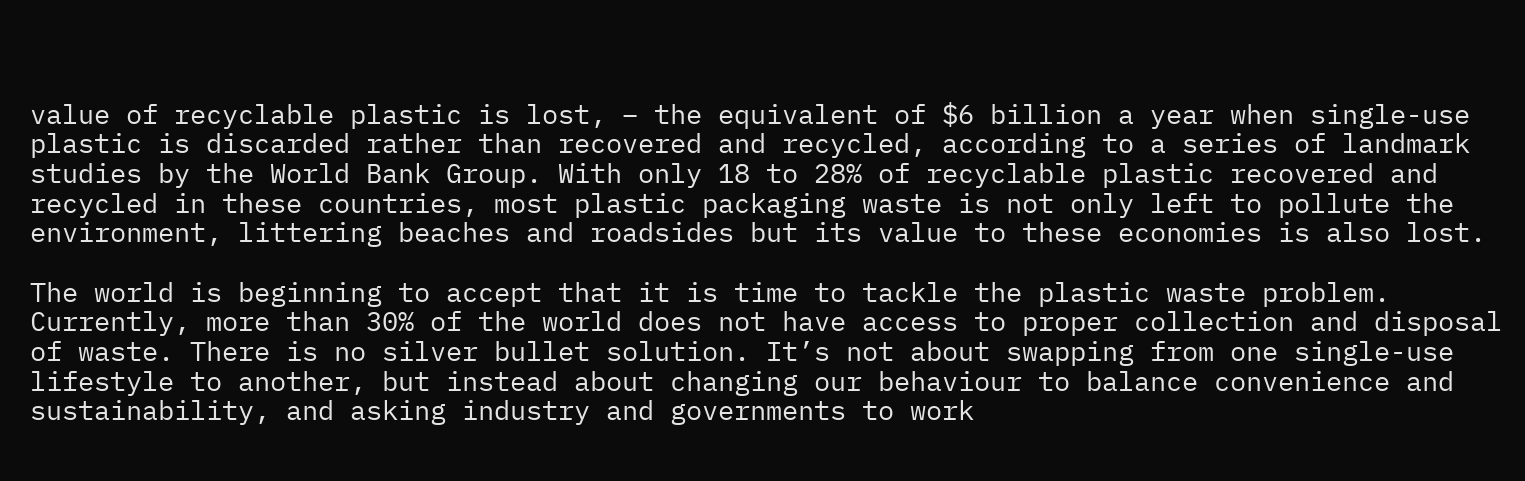value of recyclable plastic is lost, – the equivalent of $6 billion a year when single-use plastic is discarded rather than recovered and recycled, according to a series of landmark studies by the World Bank Group. With only 18 to 28% of recyclable plastic recovered and recycled in these countries, most plastic packaging waste is not only left to pollute the environment, littering beaches and roadsides but its value to these economies is also lost.

The world is beginning to accept that it is time to tackle the plastic waste problem. Currently, more than 30% of the world does not have access to proper collection and disposal of waste. There is no silver bullet solution. It’s not about swapping from one single-use lifestyle to another, but instead about changing our behaviour to balance convenience and sustainability, and asking industry and governments to work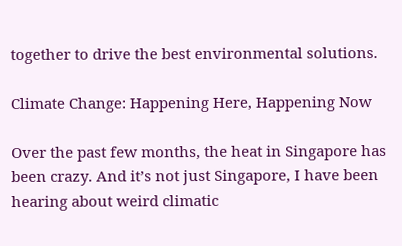together to drive the best environmental solutions.

Climate Change: Happening Here, Happening Now

Over the past few months, the heat in Singapore has been crazy. And it’s not just Singapore, I have been hearing about weird climatic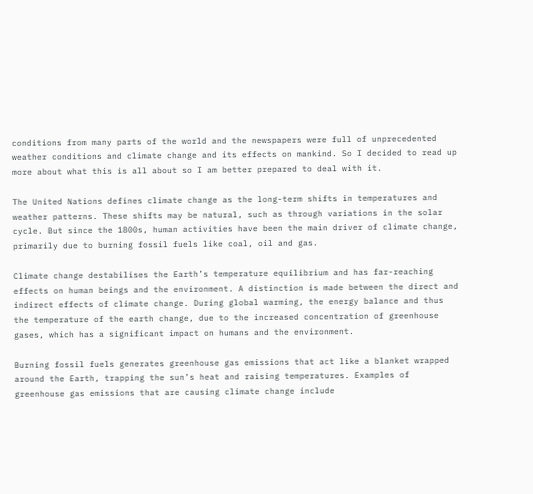conditions from many parts of the world and the newspapers were full of unprecedented weather conditions and climate change and its effects on mankind. So I decided to read up more about what this is all about so I am better prepared to deal with it.

The United Nations defines climate change as the long-term shifts in temperatures and weather patterns. These shifts may be natural, such as through variations in the solar cycle. But since the 1800s, human activities have been the main driver of climate change, primarily due to burning fossil fuels like coal, oil and gas.

Climate change destabilises the Earth’s temperature equilibrium and has far-reaching effects on human beings and the environment. A distinction is made between the direct and indirect effects of climate change. During global warming, the energy balance and thus the temperature of the earth change, due to the increased concentration of greenhouse gases, which has a significant impact on humans and the environment.

Burning fossil fuels generates greenhouse gas emissions that act like a blanket wrapped around the Earth, trapping the sun’s heat and raising temperatures. Examples of greenhouse gas emissions that are causing climate change include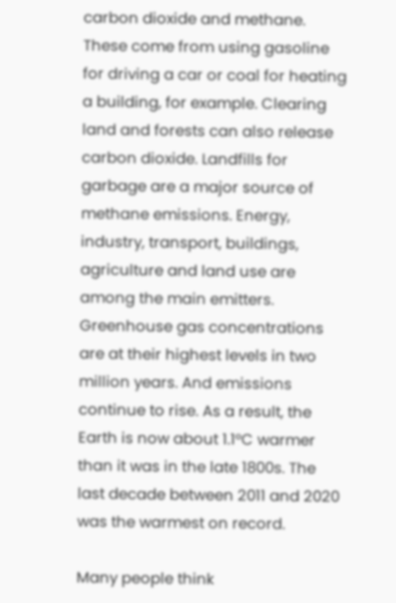carbon dioxide and methane. These come from using gasoline for driving a car or coal for heating a building, for example. Clearing land and forests can also release carbon dioxide. Landfills for garbage are a major source of methane emissions. Energy, industry, transport, buildings, agriculture and land use are among the main emitters. Greenhouse gas concentrations are at their highest levels in two million years. And emissions continue to rise. As a result, the Earth is now about 1.1°C warmer than it was in the late 1800s. The last decade between 2011 and 2020 was the warmest on record.

Many people think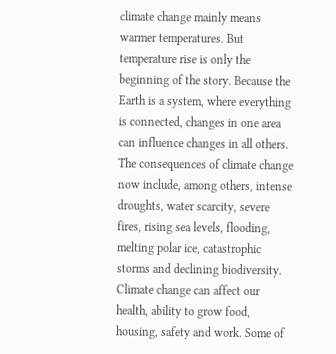climate change mainly means warmer temperatures. But temperature rise is only the beginning of the story. Because the Earth is a system, where everything is connected, changes in one area can influence changes in all others. The consequences of climate change now include, among others, intense droughts, water scarcity, severe fires, rising sea levels, flooding, melting polar ice, catastrophic storms and declining biodiversity. Climate change can affect our health, ability to grow food, housing, safety and work. Some of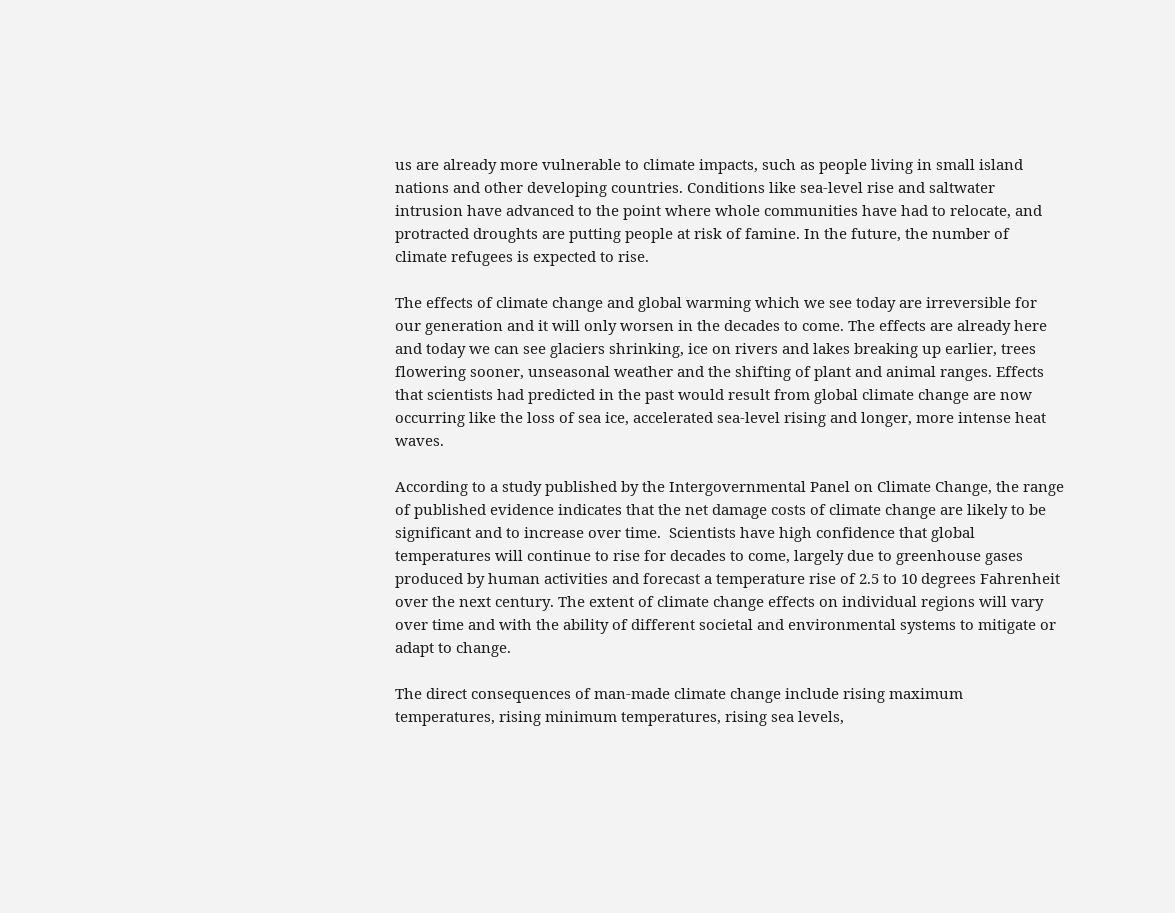us are already more vulnerable to climate impacts, such as people living in small island nations and other developing countries. Conditions like sea-level rise and saltwater intrusion have advanced to the point where whole communities have had to relocate, and protracted droughts are putting people at risk of famine. In the future, the number of climate refugees is expected to rise.

The effects of climate change and global warming which we see today are irreversible for our generation and it will only worsen in the decades to come. The effects are already here and today we can see glaciers shrinking, ice on rivers and lakes breaking up earlier, trees flowering sooner, unseasonal weather and the shifting of plant and animal ranges. Effects that scientists had predicted in the past would result from global climate change are now occurring like the loss of sea ice, accelerated sea-level rising and longer, more intense heat waves.

According to a study published by the Intergovernmental Panel on Climate Change, the range of published evidence indicates that the net damage costs of climate change are likely to be significant and to increase over time.  Scientists have high confidence that global temperatures will continue to rise for decades to come, largely due to greenhouse gases produced by human activities and forecast a temperature rise of 2.5 to 10 degrees Fahrenheit over the next century. The extent of climate change effects on individual regions will vary over time and with the ability of different societal and environmental systems to mitigate or adapt to change.

The direct consequences of man-made climate change include rising maximum temperatures, rising minimum temperatures, rising sea levels,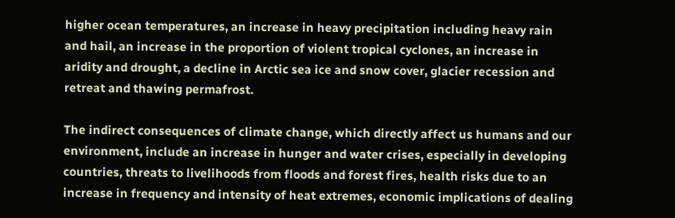higher ocean temperatures, an increase in heavy precipitation including heavy rain and hail, an increase in the proportion of violent tropical cyclones, an increase in aridity and drought, a decline in Arctic sea ice and snow cover, glacier recession and retreat and thawing permafrost.

The indirect consequences of climate change, which directly affect us humans and our environment, include an increase in hunger and water crises, especially in developing countries, threats to livelihoods from floods and forest fires, health risks due to an increase in frequency and intensity of heat extremes, economic implications of dealing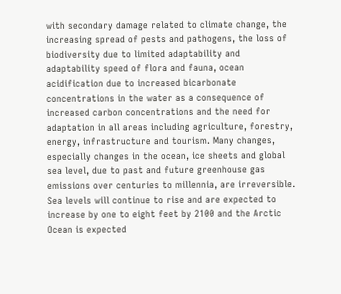with secondary damage related to climate change, the increasing spread of pests and pathogens, the loss of biodiversity due to limited adaptability and adaptability speed of flora and fauna, ocean acidification due to increased bicarbonate concentrations in the water as a consequence of increased carbon concentrations and the need for adaptation in all areas including agriculture, forestry, energy, infrastructure and tourism. Many changes, especially changes in the ocean, ice sheets and global sea level, due to past and future greenhouse gas emissions over centuries to millennia, are irreversible. Sea levels will continue to rise and are expected to increase by one to eight feet by 2100 and the Arctic Ocean is expected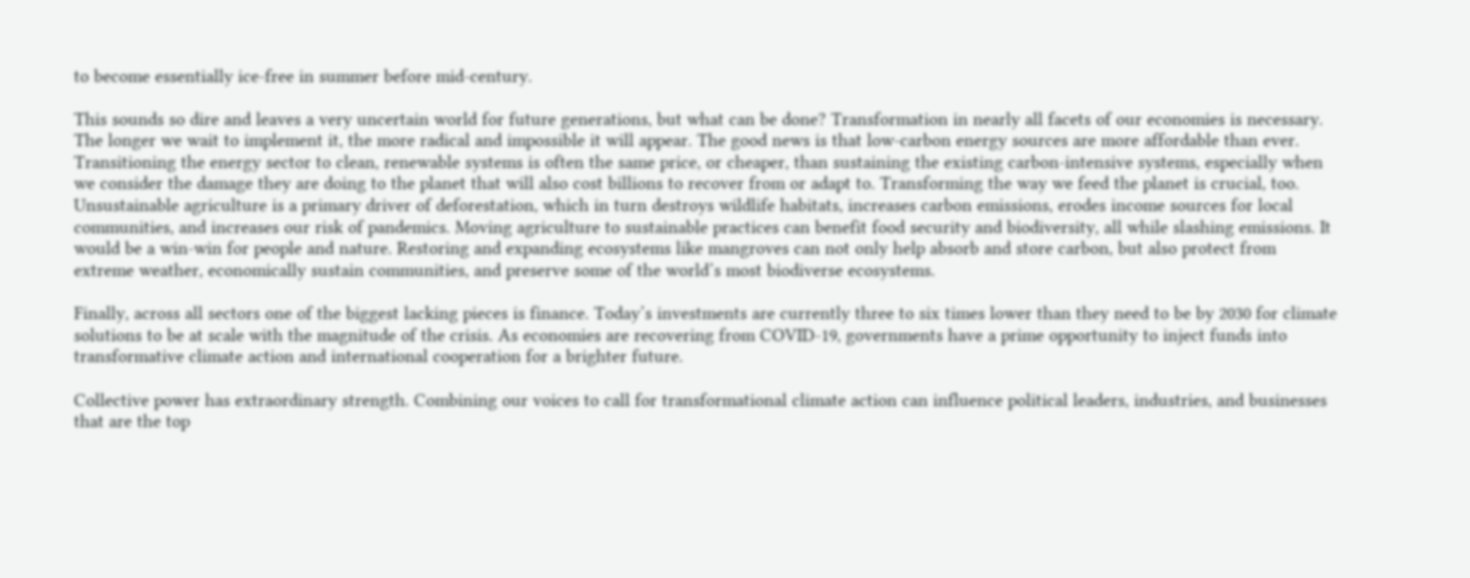to become essentially ice-free in summer before mid-century.

This sounds so dire and leaves a very uncertain world for future generations, but what can be done? Transformation in nearly all facets of our economies is necessary. The longer we wait to implement it, the more radical and impossible it will appear. The good news is that low-carbon energy sources are more affordable than ever. Transitioning the energy sector to clean, renewable systems is often the same price, or cheaper, than sustaining the existing carbon-intensive systems, especially when we consider the damage they are doing to the planet that will also cost billions to recover from or adapt to. Transforming the way we feed the planet is crucial, too. Unsustainable agriculture is a primary driver of deforestation, which in turn destroys wildlife habitats, increases carbon emissions, erodes income sources for local communities, and increases our risk of pandemics. Moving agriculture to sustainable practices can benefit food security and biodiversity, all while slashing emissions. It would be a win-win for people and nature. Restoring and expanding ecosystems like mangroves can not only help absorb and store carbon, but also protect from extreme weather, economically sustain communities, and preserve some of the world’s most biodiverse ecosystems.

Finally, across all sectors one of the biggest lacking pieces is finance. Today’s investments are currently three to six times lower than they need to be by 2030 for climate solutions to be at scale with the magnitude of the crisis. As economies are recovering from COVID-19, governments have a prime opportunity to inject funds into transformative climate action and international cooperation for a brighter future.

Collective power has extraordinary strength. Combining our voices to call for transformational climate action can influence political leaders, industries, and businesses that are the top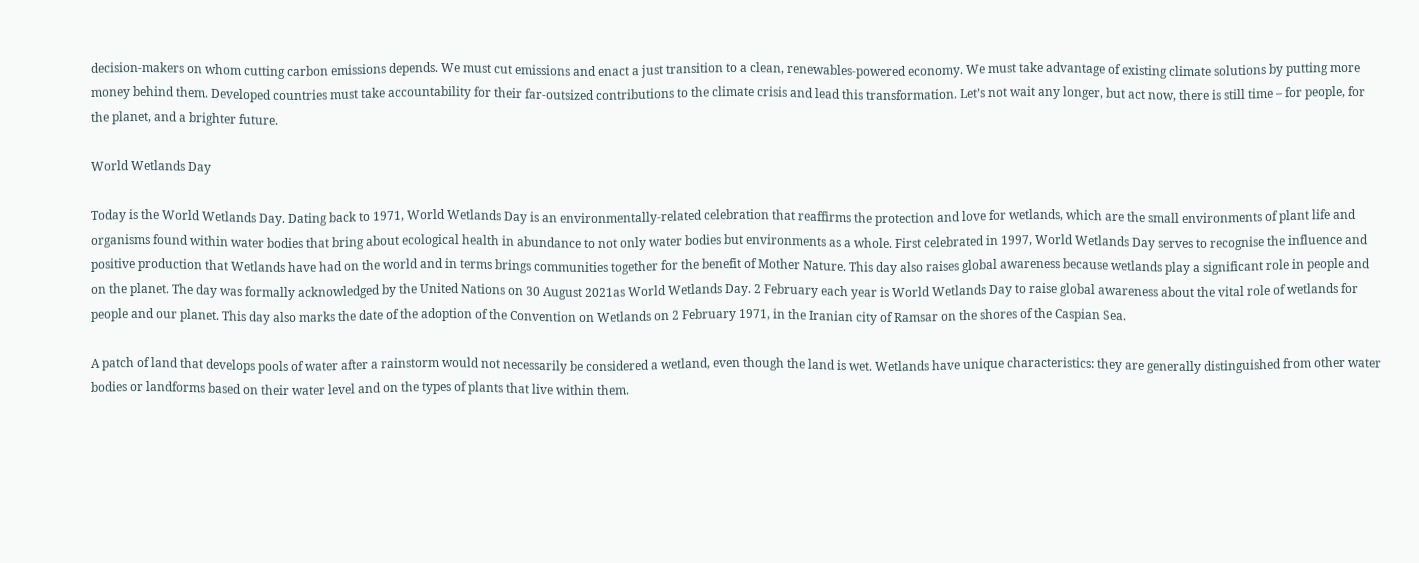decision-makers on whom cutting carbon emissions depends. We must cut emissions and enact a just transition to a clean, renewables-powered economy. We must take advantage of existing climate solutions by putting more money behind them. Developed countries must take accountability for their far-outsized contributions to the climate crisis and lead this transformation. Let’s not wait any longer, but act now, there is still time – for people, for the planet, and a brighter future.

World Wetlands Day

Today is the World Wetlands Day. Dating back to 1971, World Wetlands Day is an environmentally-related celebration that reaffirms the protection and love for wetlands, which are the small environments of plant life and organisms found within water bodies that bring about ecological health in abundance to not only water bodies but environments as a whole. First celebrated in 1997, World Wetlands Day serves to recognise the influence and positive production that Wetlands have had on the world and in terms brings communities together for the benefit of Mother Nature. This day also raises global awareness because wetlands play a significant role in people and on the planet. The day was formally acknowledged by the United Nations on 30 August 2021as World Wetlands Day. 2 February each year is World Wetlands Day to raise global awareness about the vital role of wetlands for people and our planet. This day also marks the date of the adoption of the Convention on Wetlands on 2 February 1971, in the Iranian city of Ramsar on the shores of the Caspian Sea.

A patch of land that develops pools of water after a rainstorm would not necessarily be considered a wetland, even though the land is wet. Wetlands have unique characteristics: they are generally distinguished from other water bodies or landforms based on their water level and on the types of plants that live within them.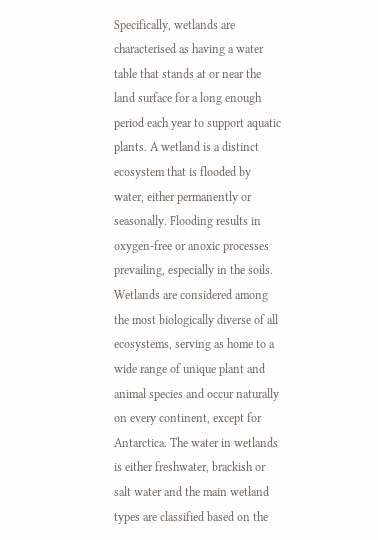Specifically, wetlands are characterised as having a water table that stands at or near the land surface for a long enough period each year to support aquatic plants. A wetland is a distinct ecosystem that is flooded by water, either permanently or seasonally. Flooding results in oxygen-free or anoxic processes prevailing, especially in the soils. Wetlands are considered among the most biologically diverse of all ecosystems, serving as home to a wide range of unique plant and animal species and occur naturally on every continent, except for Antarctica. The water in wetlands is either freshwater, brackish or salt water and the main wetland types are classified based on the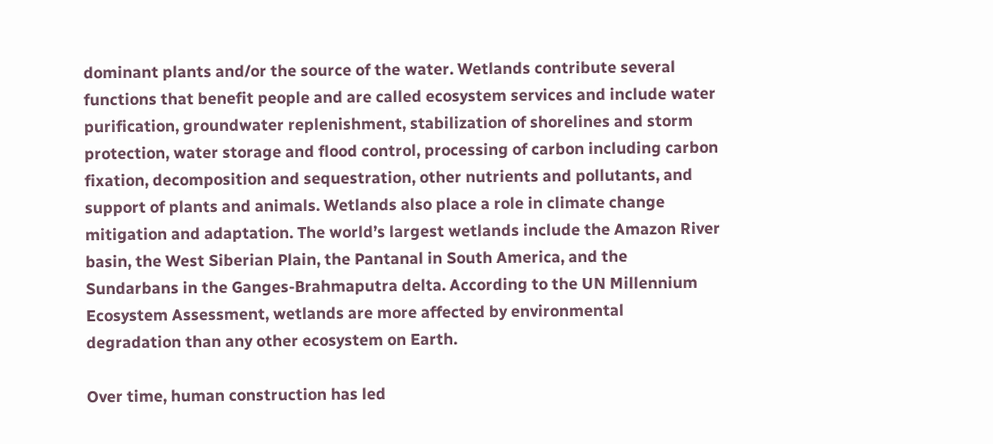dominant plants and/or the source of the water. Wetlands contribute several functions that benefit people and are called ecosystem services and include water purification, groundwater replenishment, stabilization of shorelines and storm protection, water storage and flood control, processing of carbon including carbon fixation, decomposition and sequestration, other nutrients and pollutants, and support of plants and animals. Wetlands also place a role in climate change mitigation and adaptation. The world’s largest wetlands include the Amazon River basin, the West Siberian Plain, the Pantanal in South America, and the Sundarbans in the Ganges-Brahmaputra delta. According to the UN Millennium Ecosystem Assessment, wetlands are more affected by environmental degradation than any other ecosystem on Earth.

Over time, human construction has led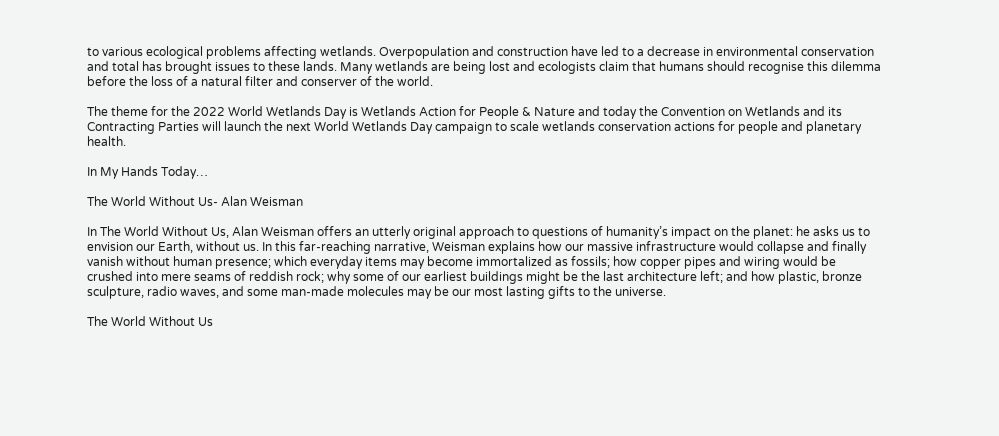to various ecological problems affecting wetlands. Overpopulation and construction have led to a decrease in environmental conservation and total has brought issues to these lands. Many wetlands are being lost and ecologists claim that humans should recognise this dilemma before the loss of a natural filter and conserver of the world.

The theme for the 2022 World Wetlands Day is Wetlands Action for People & Nature and today the Convention on Wetlands and its Contracting Parties will launch the next World Wetlands Day campaign to scale wetlands conservation actions for people and planetary health.

In My Hands Today…

The World Without Us- Alan Weisman

In The World Without Us, Alan Weisman offers an utterly original approach to questions of humanity’s impact on the planet: he asks us to envision our Earth, without us. In this far-reaching narrative, Weisman explains how our massive infrastructure would collapse and finally vanish without human presence; which everyday items may become immortalized as fossils; how copper pipes and wiring would be crushed into mere seams of reddish rock; why some of our earliest buildings might be the last architecture left; and how plastic, bronze sculpture, radio waves, and some man-made molecules may be our most lasting gifts to the universe.

The World Without Us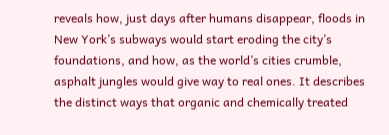reveals how, just days after humans disappear, floods in New York’s subways would start eroding the city’s foundations, and how, as the world’s cities crumble, asphalt jungles would give way to real ones. It describes the distinct ways that organic and chemically treated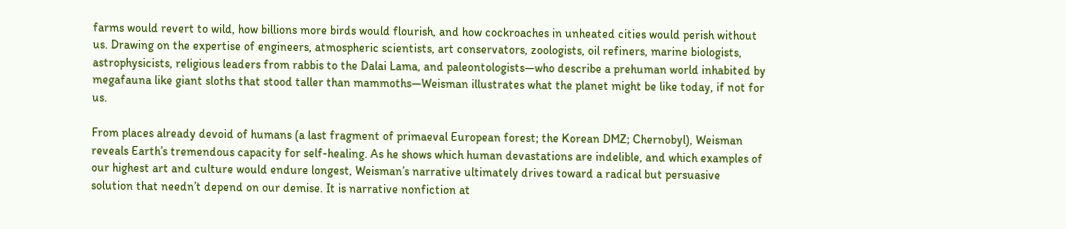farms would revert to wild, how billions more birds would flourish, and how cockroaches in unheated cities would perish without us. Drawing on the expertise of engineers, atmospheric scientists, art conservators, zoologists, oil refiners, marine biologists, astrophysicists, religious leaders from rabbis to the Dalai Lama, and paleontologists—who describe a prehuman world inhabited by megafauna like giant sloths that stood taller than mammoths—Weisman illustrates what the planet might be like today, if not for us.

From places already devoid of humans (a last fragment of primaeval European forest; the Korean DMZ; Chernobyl), Weisman reveals Earth’s tremendous capacity for self-healing. As he shows which human devastations are indelible, and which examples of our highest art and culture would endure longest, Weisman’s narrative ultimately drives toward a radical but persuasive solution that needn’t depend on our demise. It is narrative nonfiction at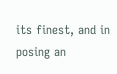its finest, and in posing an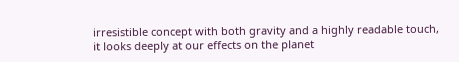irresistible concept with both gravity and a highly readable touch, it looks deeply at our effects on the planet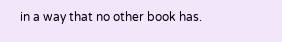in a way that no other book has.